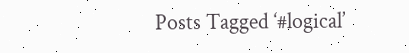Posts Tagged ‘#logical’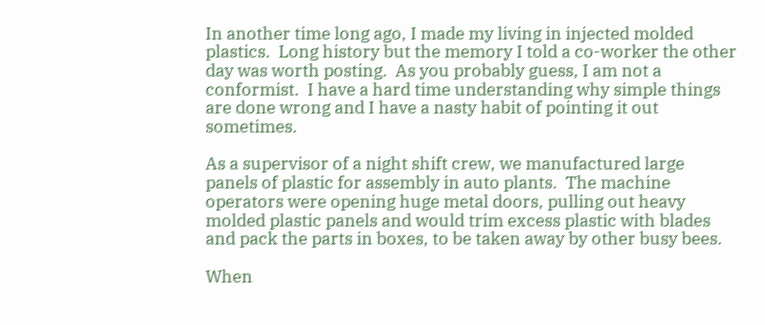In another time long ago, I made my living in injected molded plastics.  Long history but the memory I told a co-worker the other day was worth posting.  As you probably guess, I am not a conformist.  I have a hard time understanding why simple things are done wrong and I have a nasty habit of pointing it out sometimes.

As a supervisor of a night shift crew, we manufactured large panels of plastic for assembly in auto plants.  The machine operators were opening huge metal doors, pulling out heavy molded plastic panels and would trim excess plastic with blades and pack the parts in boxes, to be taken away by other busy bees.

When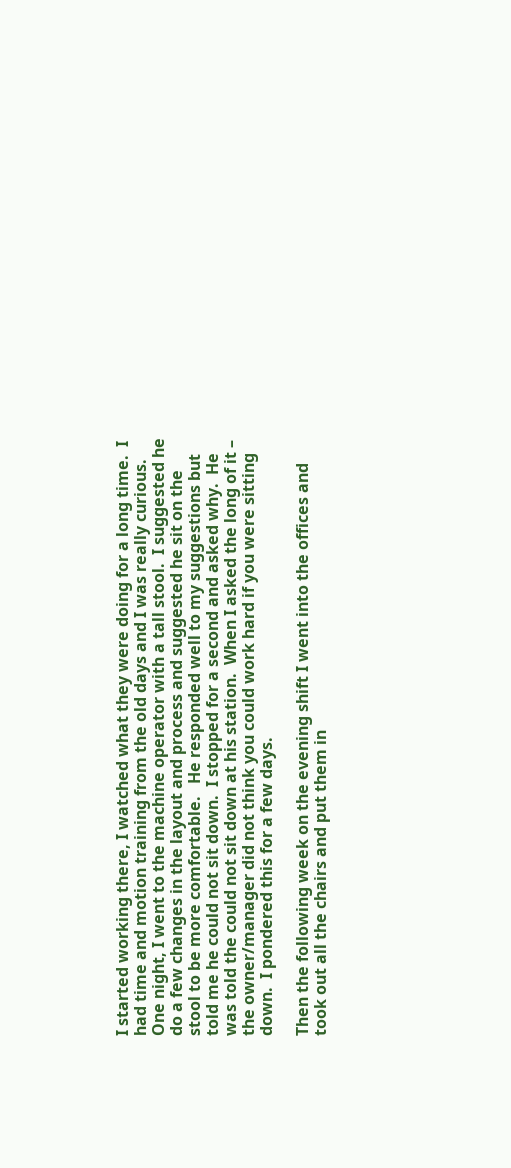I started working there, I watched what they were doing for a long time.  I had time and motion training from the old days and I was really curious.  One night, I went to the machine operator with a tall stool.  I suggested he do a few changes in the layout and process and suggested he sit on the stool to be more comfortable.   He responded well to my suggestions but told me he could not sit down.  I stopped for a second and asked why.  He was told the could not sit down at his station.  When I asked the long of it – the owner/manager did not think you could work hard if you were sitting down.  I pondered this for a few days.

Then the following week on the evening shift I went into the offices and took out all the chairs and put them in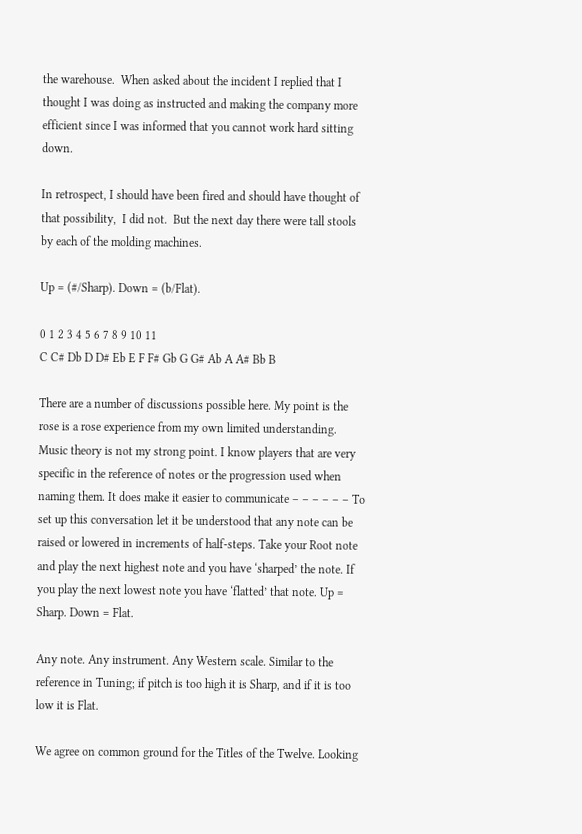the warehouse.  When asked about the incident I replied that I thought I was doing as instructed and making the company more efficient since I was informed that you cannot work hard sitting down.

In retrospect, I should have been fired and should have thought of that possibility,  I did not.  But the next day there were tall stools by each of the molding machines.

Up = (#/Sharp). Down = (b/Flat).

0 1 2 3 4 5 6 7 8 9 10 11
C C# Db D D# Eb E F F# Gb G G# Ab A A# Bb B

There are a number of discussions possible here. My point is the rose is a rose experience from my own limited understanding. Music theory is not my strong point. I know players that are very specific in the reference of notes or the progression used when naming them. It does make it easier to communicate – – – – – – To set up this conversation let it be understood that any note can be raised or lowered in increments of half-steps. Take your Root note and play the next highest note and you have ‘sharped’ the note. If you play the next lowest note you have ‘flatted’ that note. Up = Sharp. Down = Flat.

Any note. Any instrument. Any Western scale. Similar to the reference in Tuning; if pitch is too high it is Sharp, and if it is too low it is Flat.

We agree on common ground for the Titles of the Twelve. Looking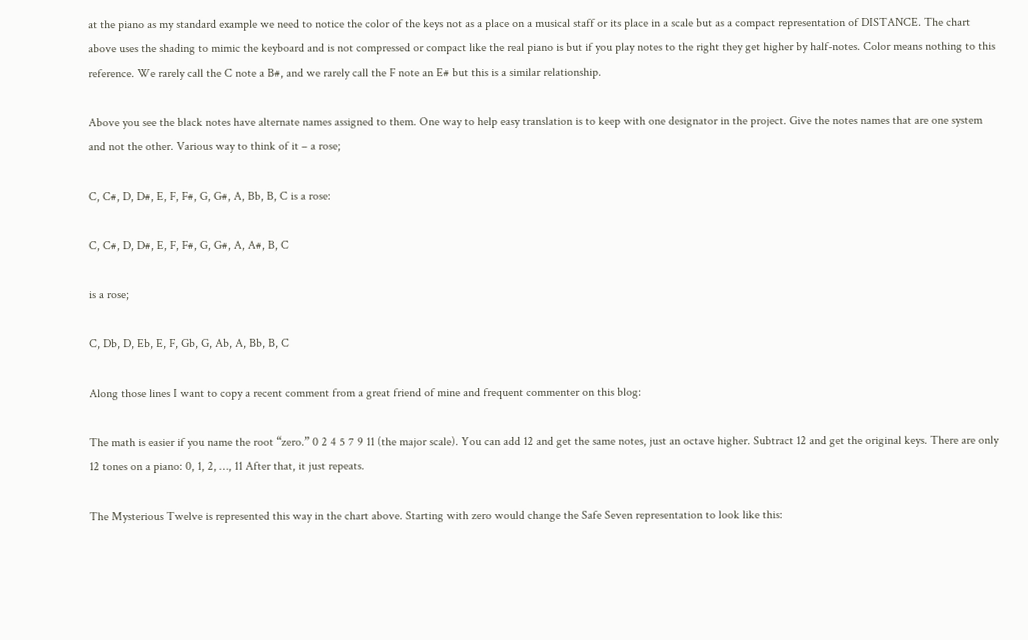at the piano as my standard example we need to notice the color of the keys not as a place on a musical staff or its place in a scale but as a compact representation of DISTANCE. The chart above uses the shading to mimic the keyboard and is not compressed or compact like the real piano is but if you play notes to the right they get higher by half-notes. Color means nothing to this reference. We rarely call the C note a B#, and we rarely call the F note an E# but this is a similar relationship.

Above you see the black notes have alternate names assigned to them. One way to help easy translation is to keep with one designator in the project. Give the notes names that are one system and not the other. Various way to think of it – a rose;

C, C#, D, D#, E, F, F#, G, G#, A, Bb, B, C is a rose:

C, C#, D, D#, E, F, F#, G, G#, A, A#, B, C

is a rose;

C, Db, D, Eb, E, F, Gb, G, Ab, A, Bb, B, C

Along those lines I want to copy a recent comment from a great friend of mine and frequent commenter on this blog:

The math is easier if you name the root “zero.” 0 2 4 5 7 9 11 (the major scale). You can add 12 and get the same notes, just an octave higher. Subtract 12 and get the original keys. There are only 12 tones on a piano: 0, 1, 2, …, 11 After that, it just repeats.

The Mysterious Twelve is represented this way in the chart above. Starting with zero would change the Safe Seven representation to look like this: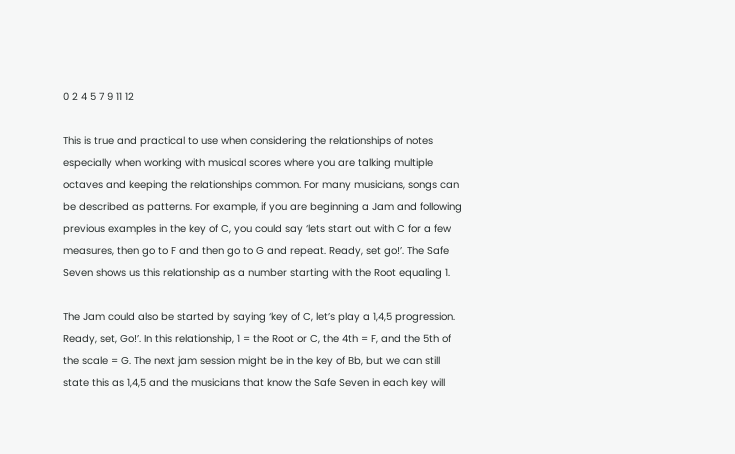0 2 4 5 7 9 11 12

This is true and practical to use when considering the relationships of notes especially when working with musical scores where you are talking multiple octaves and keeping the relationships common. For many musicians, songs can be described as patterns. For example, if you are beginning a Jam and following previous examples in the key of C, you could say ‘lets start out with C for a few measures, then go to F and then go to G and repeat. Ready, set go!’. The Safe Seven shows us this relationship as a number starting with the Root equaling 1.

The Jam could also be started by saying ‘key of C, let’s play a 1,4,5 progression. Ready, set, Go!’. In this relationship, 1 = the Root or C, the 4th = F, and the 5th of the scale = G. The next jam session might be in the key of Bb, but we can still state this as 1,4,5 and the musicians that know the Safe Seven in each key will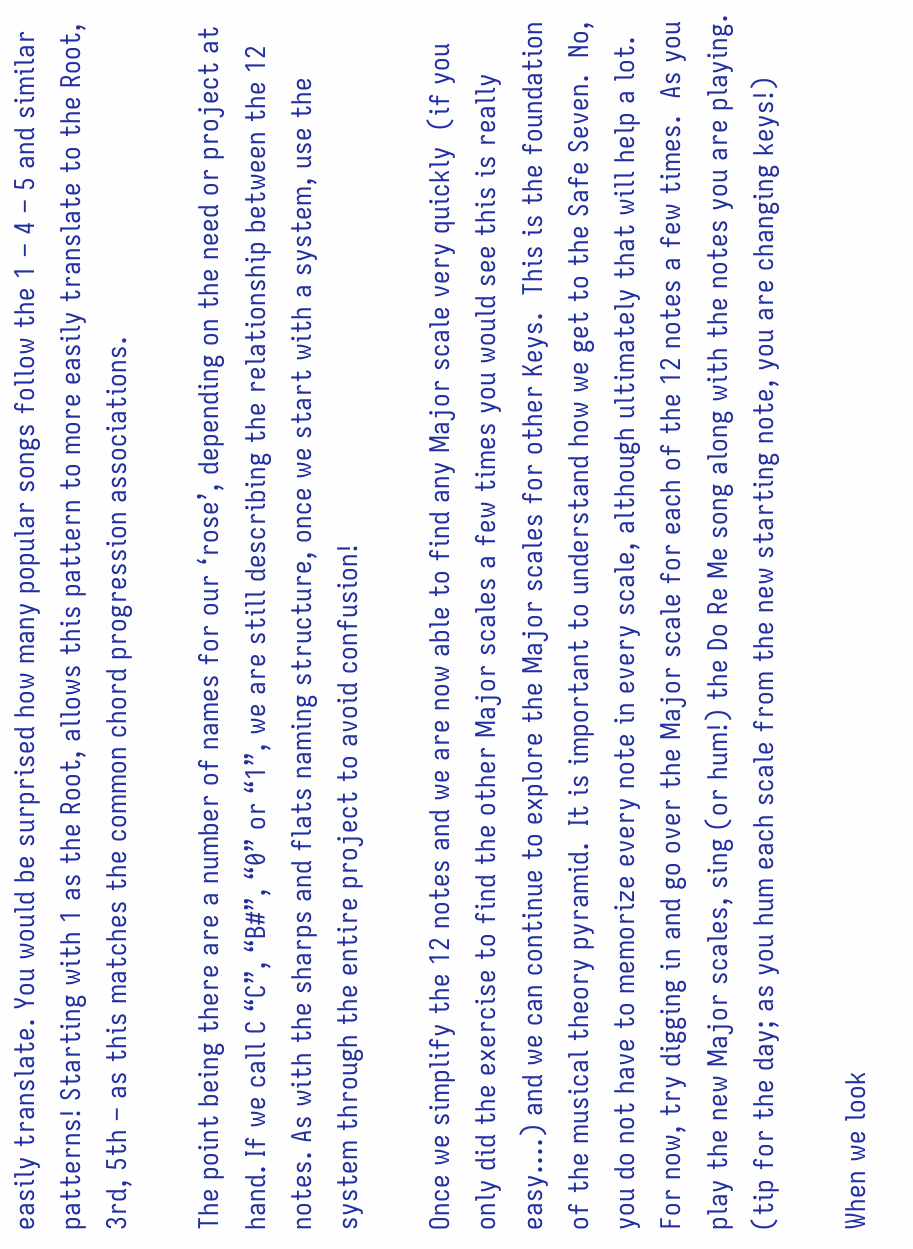easily translate. You would be surprised how many popular songs follow the 1 – 4 – 5 and similar patterns! Starting with 1 as the Root, allows this pattern to more easily translate to the Root, 3rd, 5th – as this matches the common chord progression associations.

The point being there are a number of names for our ‘rose’, depending on the need or project at hand. If we call C “C”, “B#”, “0” or “1”, we are still describing the relationship between the 12 notes. As with the sharps and flats naming structure, once we start with a system, use the system through the entire project to avoid confusion!

Once we simplify the 12 notes and we are now able to find any Major scale very quickly  (if you only did the exercise to find the other Major scales a few times you would see this is really easy….) and we can continue to explore the Major scales for other Keys.  This is the foundation of the musical theory pyramid.  It is important to understand how we get to the Safe Seven.  No, you do not have to memorize every note in every scale, although ultimately that will help a lot.  For now, try digging in and go over the Major scale for each of the 12 notes a few times.  As you play the new Major scales, sing (or hum!) the Do Re Me song along with the notes you are playing.  (tip for the day; as you hum each scale from the new starting note, you are changing keys!)

When we look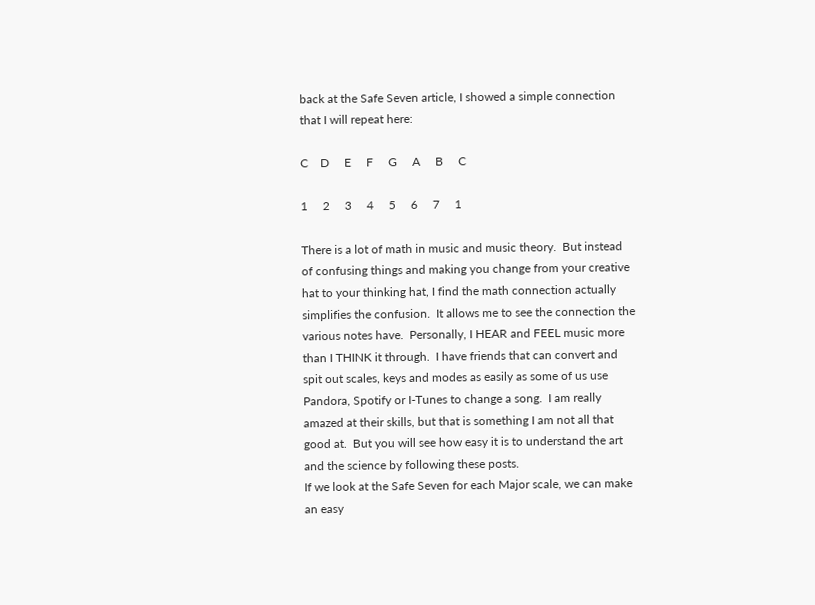back at the Safe Seven article, I showed a simple connection that I will repeat here:

C    D     E     F     G     A     B     C

1     2     3     4     5     6     7     1

There is a lot of math in music and music theory.  But instead of confusing things and making you change from your creative hat to your thinking hat, I find the math connection actually simplifies the confusion.  It allows me to see the connection the various notes have.  Personally, I HEAR and FEEL music more than I THINK it through.  I have friends that can convert and spit out scales, keys and modes as easily as some of us use Pandora, Spotify or I-Tunes to change a song.  I am really amazed at their skills, but that is something I am not all that good at.  But you will see how easy it is to understand the art and the science by following these posts.
If we look at the Safe Seven for each Major scale, we can make an easy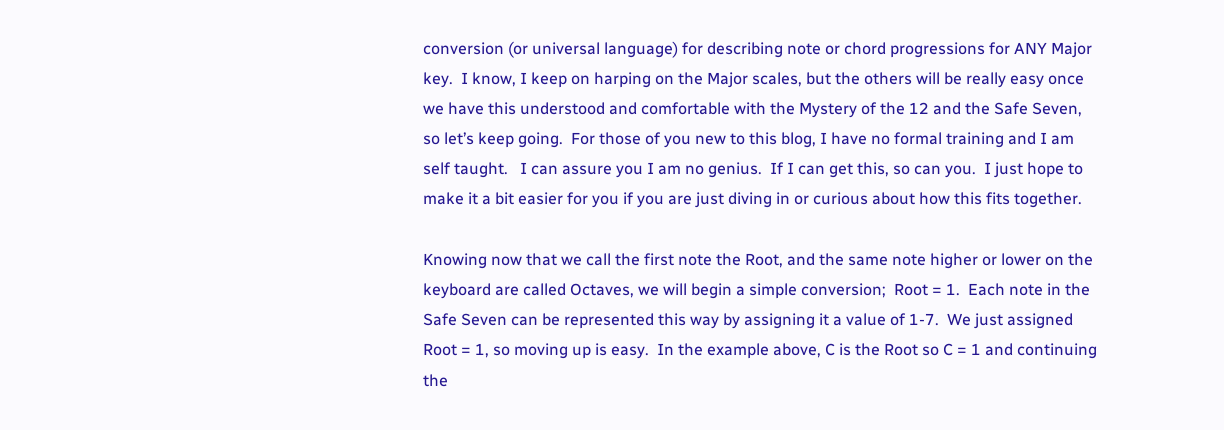conversion (or universal language) for describing note or chord progressions for ANY Major key.  I know, I keep on harping on the Major scales, but the others will be really easy once we have this understood and comfortable with the Mystery of the 12 and the Safe Seven, so let’s keep going.  For those of you new to this blog, I have no formal training and I am self taught.   I can assure you I am no genius.  If I can get this, so can you.  I just hope to make it a bit easier for you if you are just diving in or curious about how this fits together.

Knowing now that we call the first note the Root, and the same note higher or lower on the keyboard are called Octaves, we will begin a simple conversion;  Root = 1.  Each note in the Safe Seven can be represented this way by assigning it a value of 1-7.  We just assigned Root = 1, so moving up is easy.  In the example above, C is the Root so C = 1 and continuing the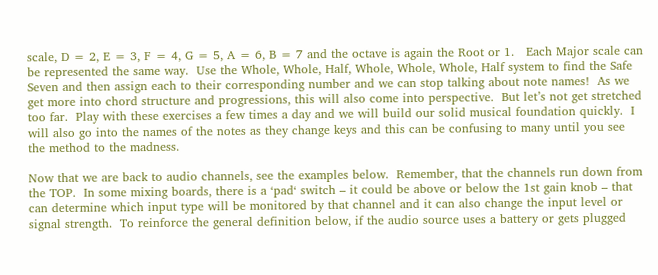scale, D = 2, E = 3, F = 4, G = 5, A = 6, B = 7 and the octave is again the Root or 1.   Each Major scale can be represented the same way.  Use the Whole, Whole, Half, Whole, Whole, Whole, Half system to find the Safe Seven and then assign each to their corresponding number and we can stop talking about note names!  As we get more into chord structure and progressions, this will also come into perspective.  But let’s not get stretched too far.  Play with these exercises a few times a day and we will build our solid musical foundation quickly.  I will also go into the names of the notes as they change keys and this can be confusing to many until you see the method to the madness.

Now that we are back to audio channels, see the examples below.  Remember, that the channels run down from the TOP.  In some mixing boards, there is a ‘pad‘ switch – it could be above or below the 1st gain knob – that can determine which input type will be monitored by that channel and it can also change the input level or signal strength.  To reinforce the general definition below, if the audio source uses a battery or gets plugged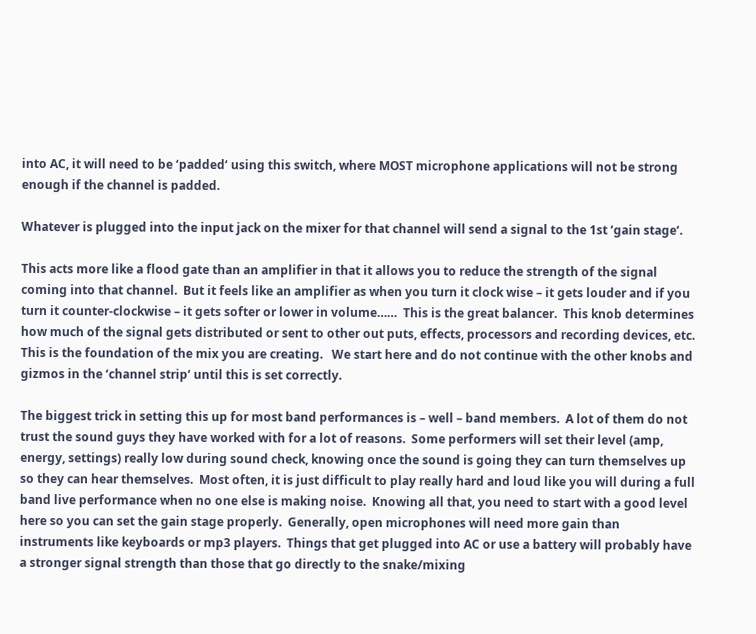into AC, it will need to be ‘padded‘ using this switch, where MOST microphone applications will not be strong enough if the channel is padded.

Whatever is plugged into the input jack on the mixer for that channel will send a signal to the 1st ‘gain stage‘.

This acts more like a flood gate than an amplifier in that it allows you to reduce the strength of the signal coming into that channel.  But it feels like an amplifier as when you turn it clock wise – it gets louder and if you turn it counter-clockwise – it gets softer or lower in volume……  This is the great balancer.  This knob determines how much of the signal gets distributed or sent to other out puts, effects, processors and recording devices, etc.  This is the foundation of the mix you are creating.   We start here and do not continue with the other knobs and gizmos in the ‘channel strip‘ until this is set correctly.

The biggest trick in setting this up for most band performances is – well – band members.  A lot of them do not trust the sound guys they have worked with for a lot of reasons.  Some performers will set their level (amp, energy, settings) really low during sound check, knowing once the sound is going they can turn themselves up so they can hear themselves.  Most often, it is just difficult to play really hard and loud like you will during a full band live performance when no one else is making noise.  Knowing all that, you need to start with a good level here so you can set the gain stage properly.  Generally, open microphones will need more gain than instruments like keyboards or mp3 players.  Things that get plugged into AC or use a battery will probably have a stronger signal strength than those that go directly to the snake/mixing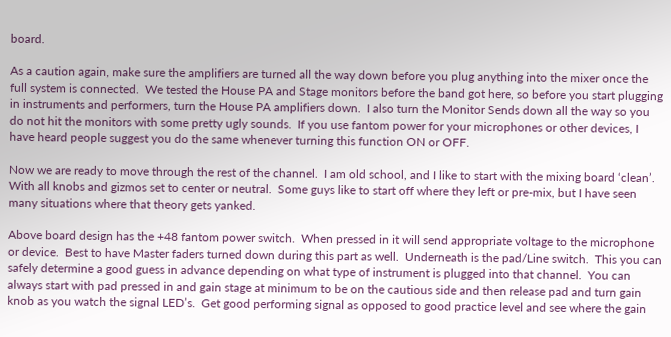board.

As a caution again, make sure the amplifiers are turned all the way down before you plug anything into the mixer once the full system is connected.  We tested the House PA and Stage monitors before the band got here, so before you start plugging in instruments and performers, turn the House PA amplifiers down.  I also turn the Monitor Sends down all the way so you do not hit the monitors with some pretty ugly sounds.  If you use fantom power for your microphones or other devices, I have heard people suggest you do the same whenever turning this function ON or OFF.

Now we are ready to move through the rest of the channel.  I am old school, and I like to start with the mixing board ‘clean’.  With all knobs and gizmos set to center or neutral.  Some guys like to start off where they left or pre-mix, but I have seen many situations where that theory gets yanked.

Above board design has the +48 fantom power switch.  When pressed in it will send appropriate voltage to the microphone or device.  Best to have Master faders turned down during this part as well.  Underneath is the pad/Line switch.  This you can safely determine a good guess in advance depending on what type of instrument is plugged into that channel.  You can always start with pad pressed in and gain stage at minimum to be on the cautious side and then release pad and turn gain knob as you watch the signal LED’s.  Get good performing signal as opposed to good practice level and see where the gain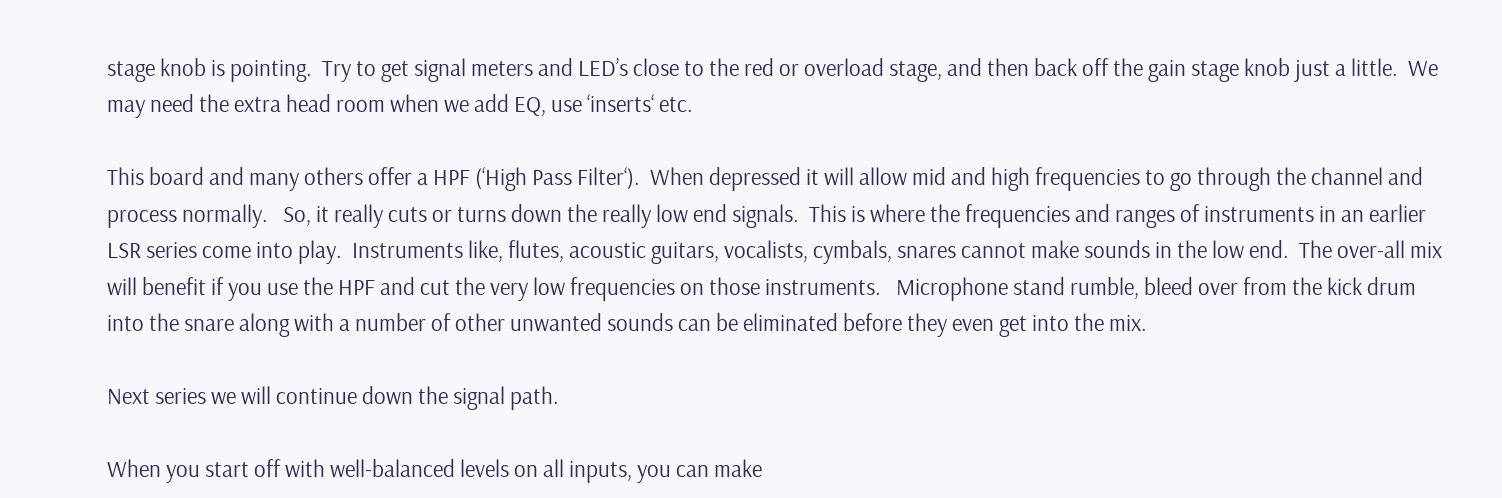stage knob is pointing.  Try to get signal meters and LED’s close to the red or overload stage, and then back off the gain stage knob just a little.  We may need the extra head room when we add EQ, use ‘inserts‘ etc.

This board and many others offer a HPF (‘High Pass Filter‘).  When depressed it will allow mid and high frequencies to go through the channel and process normally.   So, it really cuts or turns down the really low end signals.  This is where the frequencies and ranges of instruments in an earlier LSR series come into play.  Instruments like, flutes, acoustic guitars, vocalists, cymbals, snares cannot make sounds in the low end.  The over-all mix will benefit if you use the HPF and cut the very low frequencies on those instruments.   Microphone stand rumble, bleed over from the kick drum into the snare along with a number of other unwanted sounds can be eliminated before they even get into the mix.

Next series we will continue down the signal path.

When you start off with well-balanced levels on all inputs, you can make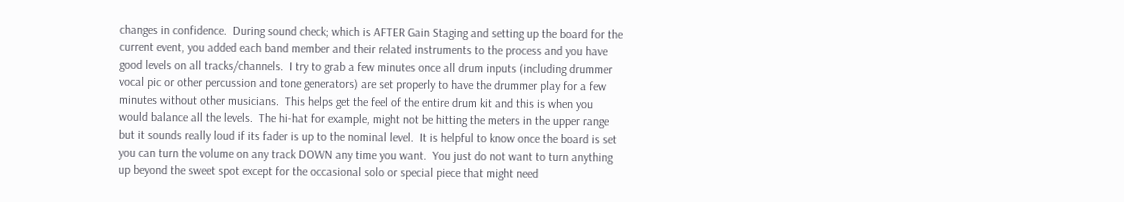changes in confidence.  During sound check; which is AFTER Gain Staging and setting up the board for the current event, you added each band member and their related instruments to the process and you have good levels on all tracks/channels.  I try to grab a few minutes once all drum inputs (including drummer vocal pic or other percussion and tone generators) are set properly to have the drummer play for a few minutes without other musicians.  This helps get the feel of the entire drum kit and this is when you would balance all the levels.  The hi-hat for example, might not be hitting the meters in the upper range but it sounds really loud if its fader is up to the nominal level.  It is helpful to know once the board is set you can turn the volume on any track DOWN any time you want.  You just do not want to turn anything up beyond the sweet spot except for the occasional solo or special piece that might need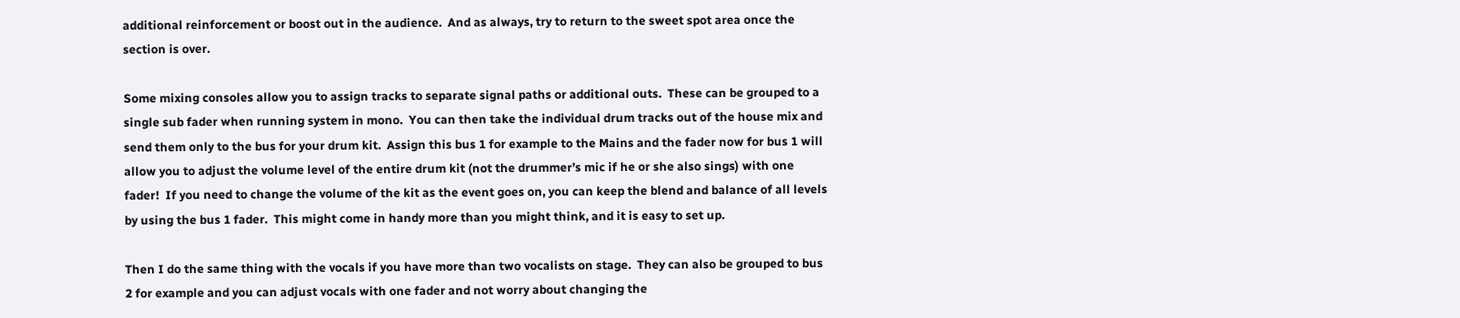additional reinforcement or boost out in the audience.  And as always, try to return to the sweet spot area once the section is over.

Some mixing consoles allow you to assign tracks to separate signal paths or additional outs.  These can be grouped to a single sub fader when running system in mono.  You can then take the individual drum tracks out of the house mix and send them only to the bus for your drum kit.  Assign this bus 1 for example to the Mains and the fader now for bus 1 will allow you to adjust the volume level of the entire drum kit (not the drummer’s mic if he or she also sings) with one fader!  If you need to change the volume of the kit as the event goes on, you can keep the blend and balance of all levels by using the bus 1 fader.  This might come in handy more than you might think, and it is easy to set up.

Then I do the same thing with the vocals if you have more than two vocalists on stage.  They can also be grouped to bus 2 for example and you can adjust vocals with one fader and not worry about changing the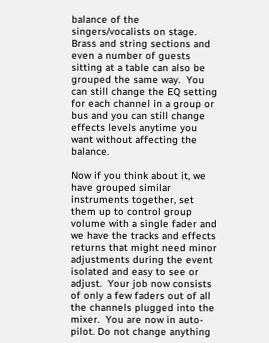balance of the singers/vocalists on stage.  Brass and string sections and even a number of guests sitting at a table can also be grouped the same way.  You can still change the EQ setting for each channel in a group or bus and you can still change effects levels anytime you want without affecting the balance.

Now if you think about it, we have grouped similar instruments together, set them up to control group volume with a single fader and we have the tracks and effects returns that might need minor adjustments during the event isolated and easy to see or adjust.  Your job now consists of only a few faders out of all the channels plugged into the mixer.  You are now in auto-pilot. Do not change anything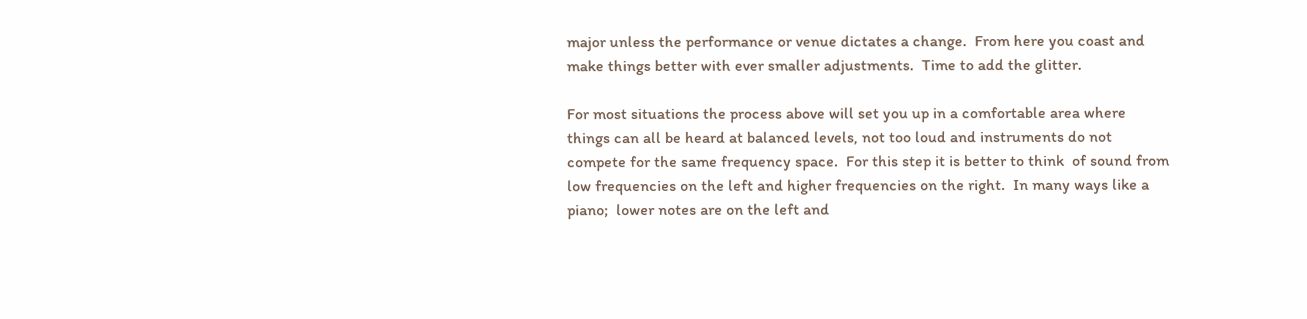major unless the performance or venue dictates a change.  From here you coast and make things better with ever smaller adjustments.  Time to add the glitter.

For most situations the process above will set you up in a comfortable area where things can all be heard at balanced levels, not too loud and instruments do not compete for the same frequency space.  For this step it is better to think  of sound from low frequencies on the left and higher frequencies on the right.  In many ways like a piano;  lower notes are on the left and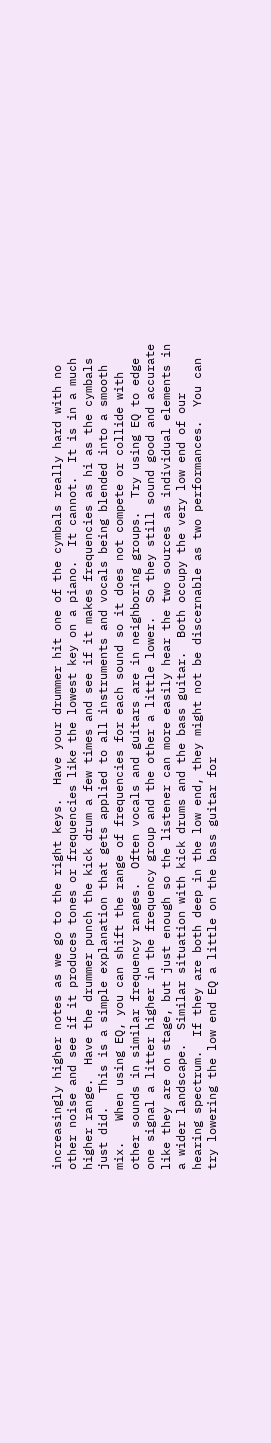increasingly higher notes as we go to the right keys.  Have your drummer hit one of the cymbals really hard with no other noise and see if it produces tones or frequencies like the lowest key on a piano.  It cannot.  It is in a much higher range.  Have the drummer punch the kick drum a few times and see if it makes frequencies as hi as the cymbals just did.  This is a simple explanation that gets applied to all instruments and vocals being blended into a smooth mix.   When using EQ, you can shift the range of frequencies for each sound so it does not compete or collide with other sounds in similar frequency ranges.  Often vocals and guitars are in neighboring groups.  Try using EQ to edge one signal a litter higher in the frequency group and the other a little lower.  So they still sound good and accurate like they are on stage, but just enough so the listener can more easily hear the two sources as individual elements in a wider landscape.  Similar situation with kick drums and the bass guitar.  Both occupy the very low end of our hearing spectrum.  If they are both deep in the low end, they might not be discernable as two performances.  You can try lowering the low end EQ a little on the bass guitar for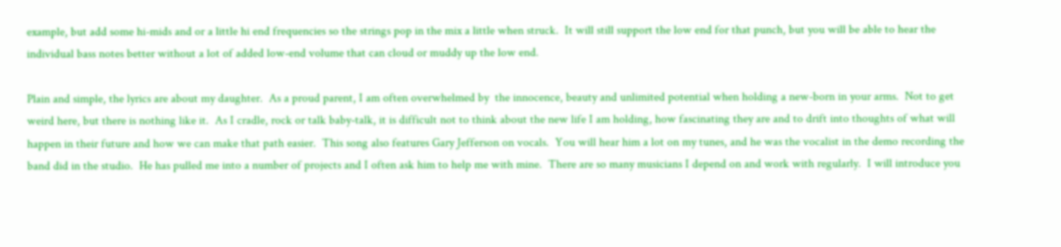example, but add some hi-mids and or a little hi end frequencies so the strings pop in the mix a little when struck.  It will still support the low end for that punch, but you will be able to hear the individual bass notes better without a lot of added low-end volume that can cloud or muddy up the low end.

Plain and simple, the lyrics are about my daughter.  As a proud parent, I am often overwhelmed by  the innocence, beauty and unlimited potential when holding a new-born in your arms.  Not to get weird here, but there is nothing like it.  As I cradle, rock or talk baby-talk, it is difficult not to think about the new life I am holding, how fascinating they are and to drift into thoughts of what will happen in their future and how we can make that path easier.  This song also features Gary Jefferson on vocals.  You will hear him a lot on my tunes, and he was the vocalist in the demo recording the band did in the studio.  He has pulled me into a number of projects and I often ask him to help me with mine.  There are so many musicians I depend on and work with regularly.  I will introduce you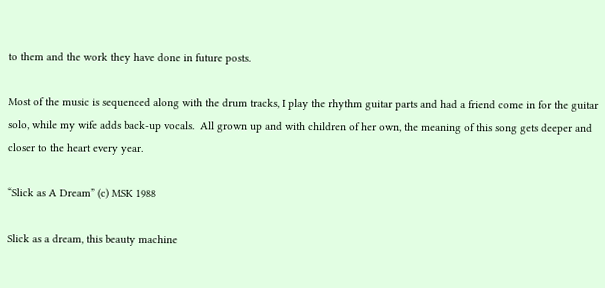to them and the work they have done in future posts.

Most of the music is sequenced along with the drum tracks, I play the rhythm guitar parts and had a friend come in for the guitar solo, while my wife adds back-up vocals.  All grown up and with children of her own, the meaning of this song gets deeper and closer to the heart every year.

“Slick as A Dream” (c) MSK 1988

Slick as a dream, this beauty machine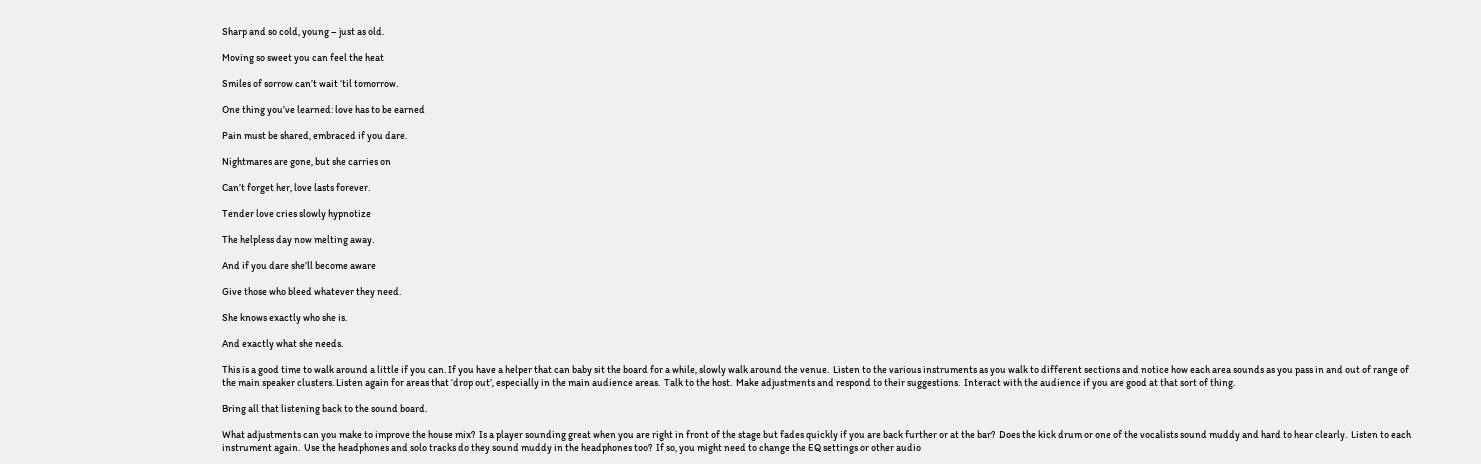Sharp and so cold, young – just as old.

Moving so sweet you can feel the heat

Smiles of sorrow can’t wait ‘til tomorrow.

One thing you’ve learned: love has to be earned

Pain must be shared, embraced if you dare.

Nightmares are gone, but she carries on

Can’t forget her, love lasts forever.

Tender love cries slowly hypnotize

The helpless day now melting away.

And if you dare she’ll become aware

Give those who bleed whatever they need.

She knows exactly who she is.

And exactly what she needs.

This is a good time to walk around a little if you can. If you have a helper that can baby sit the board for a while, slowly walk around the venue.  Listen to the various instruments as you walk to different sections and notice how each area sounds as you pass in and out of range of the main speaker clusters. Listen again for areas that ‘drop out’, especially in the main audience areas.  Talk to the host.  Make adjustments and respond to their suggestions.  Interact with the audience if you are good at that sort of thing.

Bring all that listening back to the sound board.

What adjustments can you make to improve the house mix?  Is a player sounding great when you are right in front of the stage but fades quickly if you are back further or at the bar?  Does the kick drum or one of the vocalists sound muddy and hard to hear clearly.  Listen to each instrument again.  Use the headphones and solo tracks do they sound muddy in the headphones too?  If so, you might need to change the EQ settings or other audio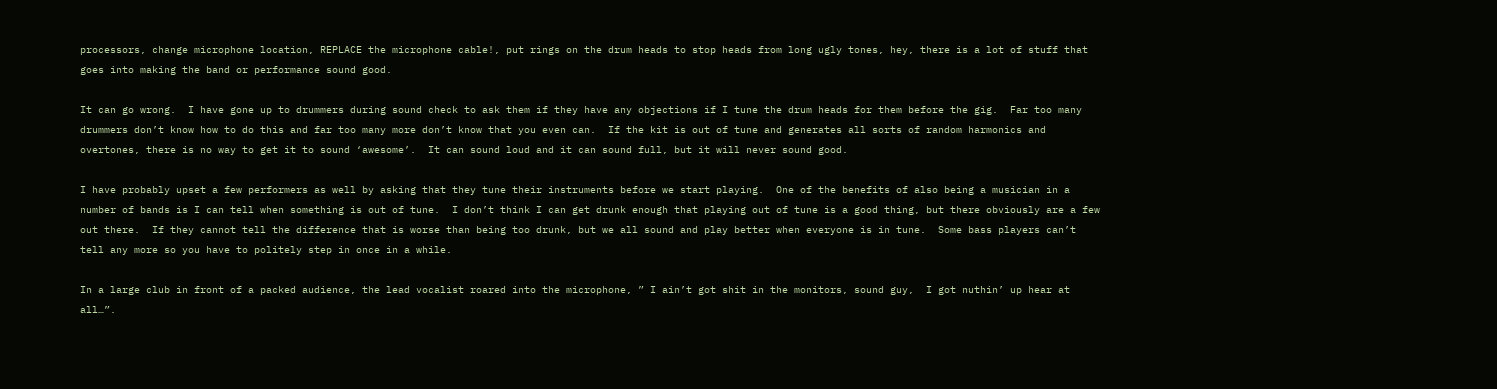processors, change microphone location, REPLACE the microphone cable!, put rings on the drum heads to stop heads from long ugly tones, hey, there is a lot of stuff that goes into making the band or performance sound good.

It can go wrong.  I have gone up to drummers during sound check to ask them if they have any objections if I tune the drum heads for them before the gig.  Far too many drummers don’t know how to do this and far too many more don’t know that you even can.  If the kit is out of tune and generates all sorts of random harmonics and overtones, there is no way to get it to sound ‘awesome’.  It can sound loud and it can sound full, but it will never sound good.

I have probably upset a few performers as well by asking that they tune their instruments before we start playing.  One of the benefits of also being a musician in a number of bands is I can tell when something is out of tune.  I don’t think I can get drunk enough that playing out of tune is a good thing, but there obviously are a few out there.  If they cannot tell the difference that is worse than being too drunk, but we all sound and play better when everyone is in tune.  Some bass players can’t tell any more so you have to politely step in once in a while.

In a large club in front of a packed audience, the lead vocalist roared into the microphone, ” I ain’t got shit in the monitors, sound guy,  I got nuthin’ up hear at all…”.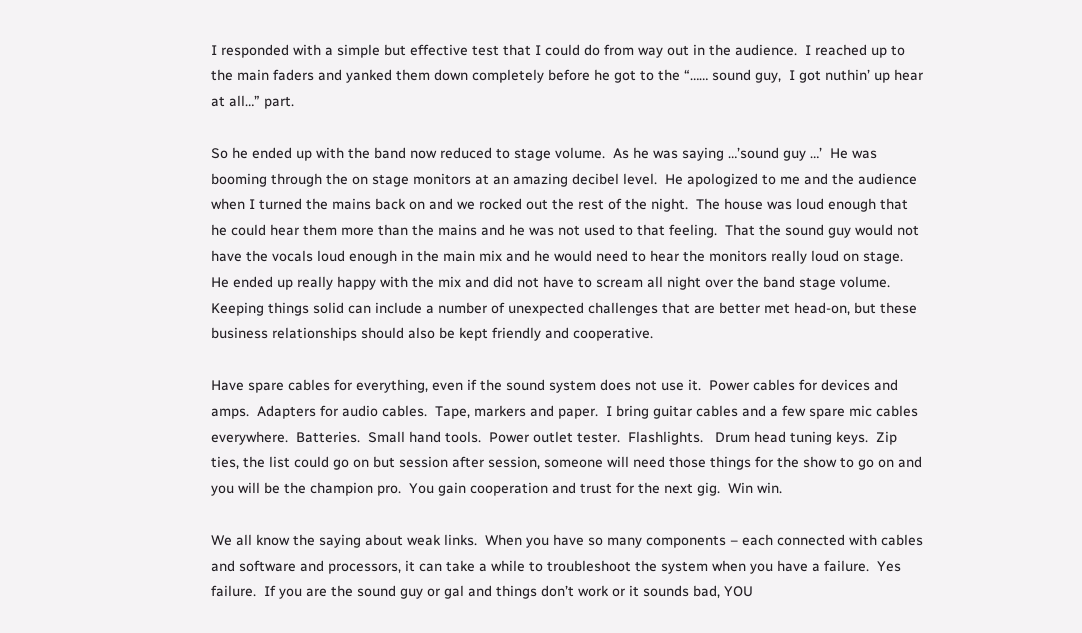I responded with a simple but effective test that I could do from way out in the audience.  I reached up to the main faders and yanked them down completely before he got to the “…… sound guy,  I got nuthin’ up hear at all…” part.

So he ended up with the band now reduced to stage volume.  As he was saying …’sound guy …’  He was booming through the on stage monitors at an amazing decibel level.  He apologized to me and the audience when I turned the mains back on and we rocked out the rest of the night.  The house was loud enough that he could hear them more than the mains and he was not used to that feeling.  That the sound guy would not have the vocals loud enough in the main mix and he would need to hear the monitors really loud on stage.  He ended up really happy with the mix and did not have to scream all night over the band stage volume.  Keeping things solid can include a number of unexpected challenges that are better met head-on, but these business relationships should also be kept friendly and cooperative.

Have spare cables for everything, even if the sound system does not use it.  Power cables for devices and amps.  Adapters for audio cables.  Tape, markers and paper.  I bring guitar cables and a few spare mic cables everywhere.  Batteries.  Small hand tools.  Power outlet tester.  Flashlights.   Drum head tuning keys.  Zip ties, the list could go on but session after session, someone will need those things for the show to go on and you will be the champion pro.  You gain cooperation and trust for the next gig.  Win win.

We all know the saying about weak links.  When you have so many components – each connected with cables and software and processors, it can take a while to troubleshoot the system when you have a failure.  Yes failure.  If you are the sound guy or gal and things don’t work or it sounds bad, YOU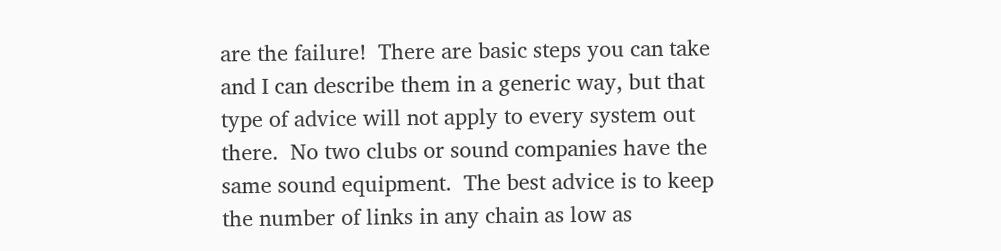are the failure!  There are basic steps you can take and I can describe them in a generic way, but that type of advice will not apply to every system out there.  No two clubs or sound companies have the same sound equipment.  The best advice is to keep the number of links in any chain as low as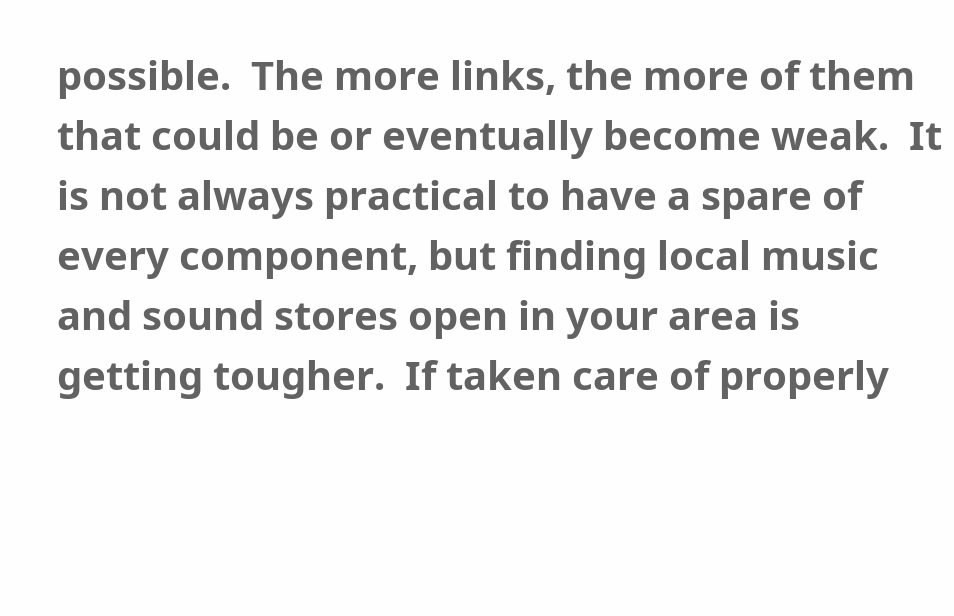possible.  The more links, the more of them that could be or eventually become weak.  It is not always practical to have a spare of every component, but finding local music and sound stores open in your area is getting tougher.  If taken care of properly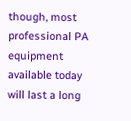though, most professional PA equipment available today will last a long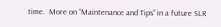time.  More on “Maintenance and Tips” in a future SLR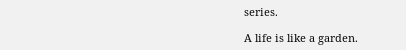series.

A life is like a garden.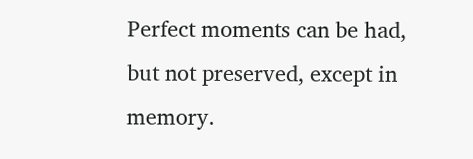Perfect moments can be had, but not preserved, except in memory.